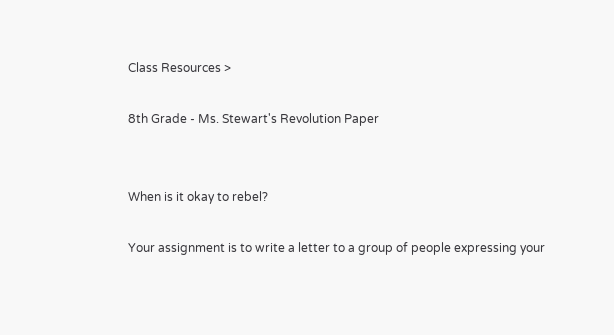Class Resources >

8th Grade - Ms. Stewart's Revolution Paper


When is it okay to rebel?

Your assignment is to write a letter to a group of people expressing your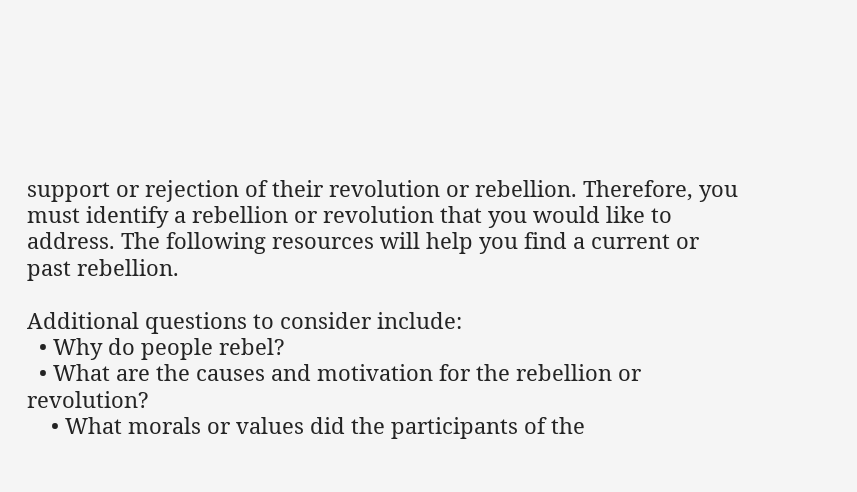support or rejection of their revolution or rebellion. Therefore, you must identify a rebellion or revolution that you would like to address. The following resources will help you find a current or past rebellion.

Additional questions to consider include:
  • Why do people rebel?
  • What are the causes and motivation for the rebellion or revolution?
    • What morals or values did the participants of the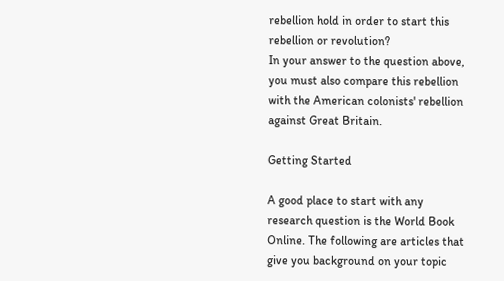rebellion hold in order to start this rebellion or revolution?
In your answer to the question above, you must also compare this rebellion with the American colonists' rebellion against Great Britain.

Getting Started

A good place to start with any research question is the World Book Online. The following are articles that give you background on your topic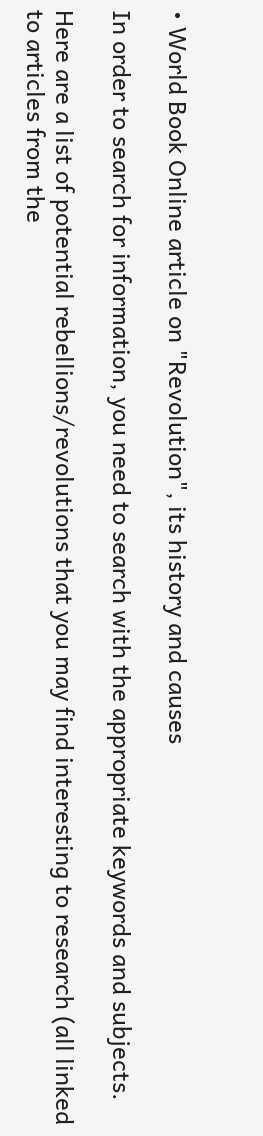• World Book Online article on "Revolution", its history and causes

In order to search for information, you need to search with the appropriate keywords and subjects.

Here are a list of potential rebellions/revolutions that you may find interesting to research (all linked to articles from the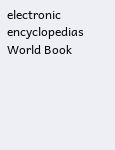electronic encyclopedias World Book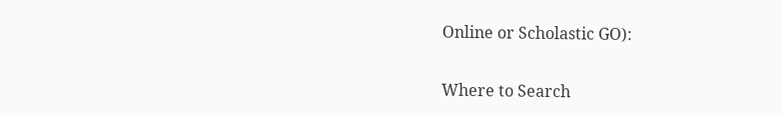Online or Scholastic GO):

Where to Search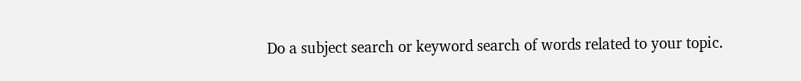Do a subject search or keyword search of words related to your topic.